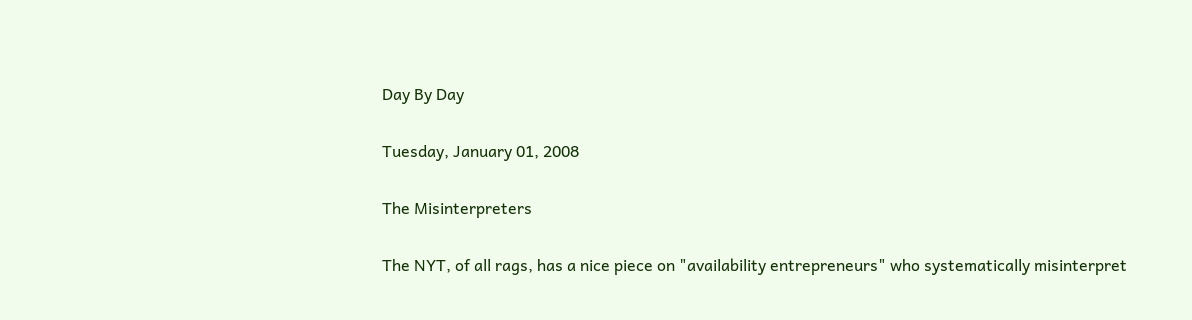Day By Day

Tuesday, January 01, 2008

The Misinterpreters

The NYT, of all rags, has a nice piece on "availability entrepreneurs" who systematically misinterpret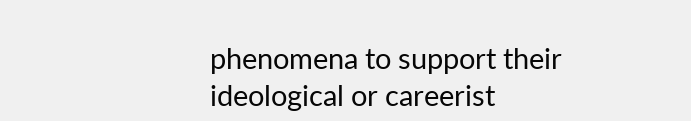phenomena to support their ideological or careerist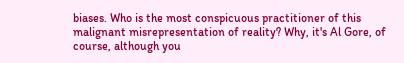biases. Who is the most conspicuous practitioner of this malignant misrepresentation of reality? Why, it's Al Gore, of course, although you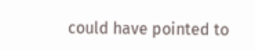could have pointed to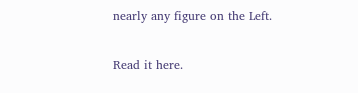nearly any figure on the Left.

Read it here.